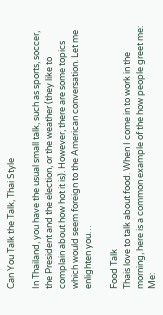Can You Talk the Talk, Thai Style

In Thailand, you have the usual small talk, such as sports, soccer, the President and the election, or the weather (they like to complain about how hot it is). However, there are some topics which would seem foreign to the American conversation. Let me enlighten you…

Food Talk
Thais love to talk about food. When I come in to work in the morning, here is a common example of the how people greet me:
Me: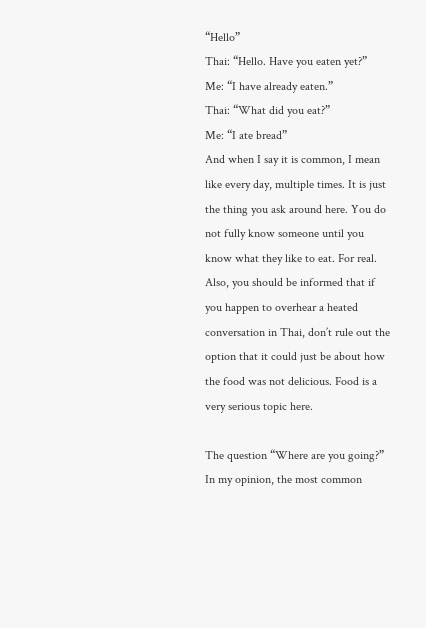“Hello”
Thai: “Hello. Have you eaten yet?”
Me: “I have already eaten.”
Thai: “What did you eat?”
Me: “I ate bread”
And when I say it is common, I mean like every day, multiple times. It is just the thing you ask around here. You do not fully know someone until you know what they like to eat. For real.
Also, you should be informed that if you happen to overhear a heated conversation in Thai, don’t rule out the option that it could just be about how the food was not delicious. Food is a very serious topic here.

The question “Where are you going?”
In my opinion, the most common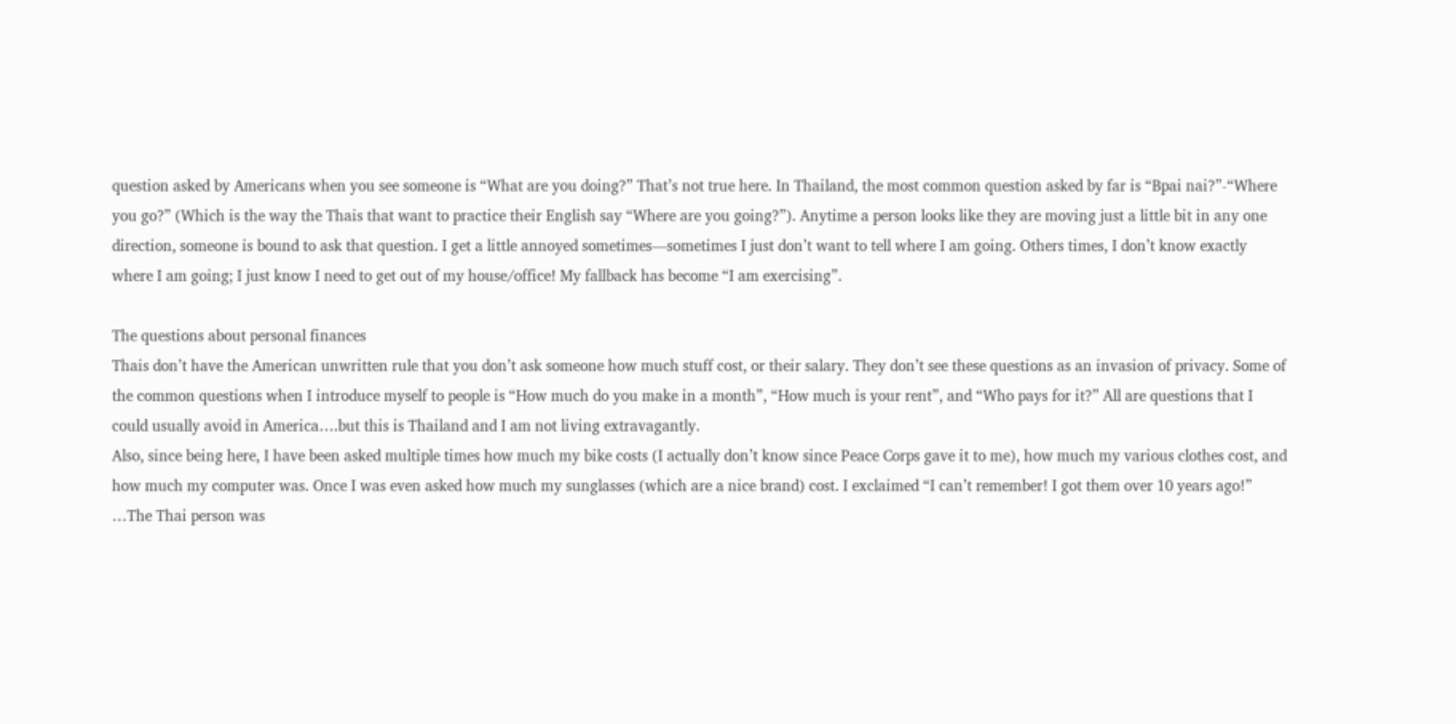question asked by Americans when you see someone is “What are you doing?” That’s not true here. In Thailand, the most common question asked by far is “Bpai nai?”-“Where you go?” (Which is the way the Thais that want to practice their English say “Where are you going?”). Anytime a person looks like they are moving just a little bit in any one direction, someone is bound to ask that question. I get a little annoyed sometimes—sometimes I just don’t want to tell where I am going. Others times, I don’t know exactly where I am going; I just know I need to get out of my house/office! My fallback has become “I am exercising”.

The questions about personal finances
Thais don’t have the American unwritten rule that you don’t ask someone how much stuff cost, or their salary. They don’t see these questions as an invasion of privacy. Some of the common questions when I introduce myself to people is “How much do you make in a month”, “How much is your rent”, and “Who pays for it?” All are questions that I could usually avoid in America….but this is Thailand and I am not living extravagantly.
Also, since being here, I have been asked multiple times how much my bike costs (I actually don’t know since Peace Corps gave it to me), how much my various clothes cost, and how much my computer was. Once I was even asked how much my sunglasses (which are a nice brand) cost. I exclaimed “I can’t remember! I got them over 10 years ago!” …The Thai person was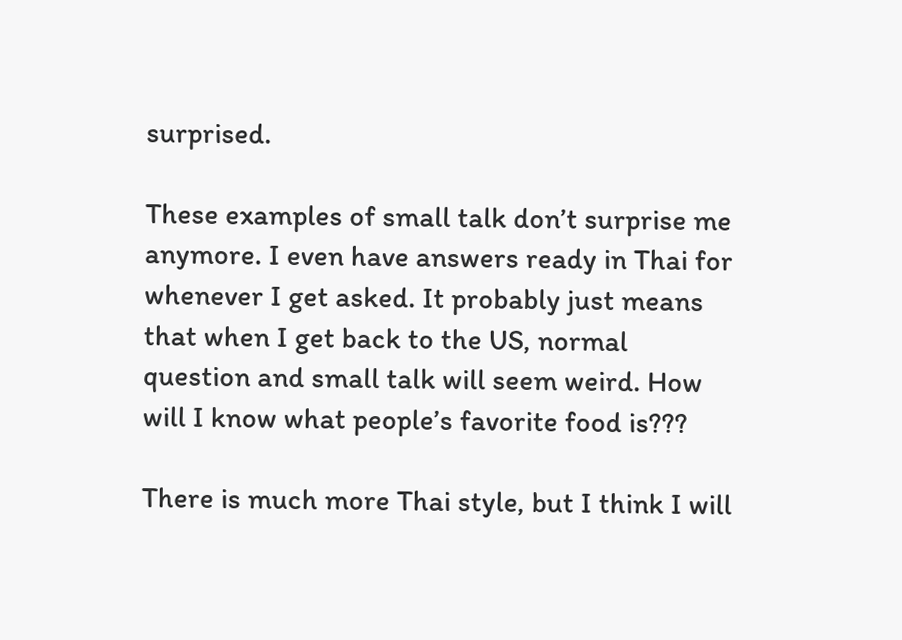surprised.

These examples of small talk don’t surprise me anymore. I even have answers ready in Thai for whenever I get asked. It probably just means that when I get back to the US, normal question and small talk will seem weird. How will I know what people’s favorite food is???

There is much more Thai style, but I think I will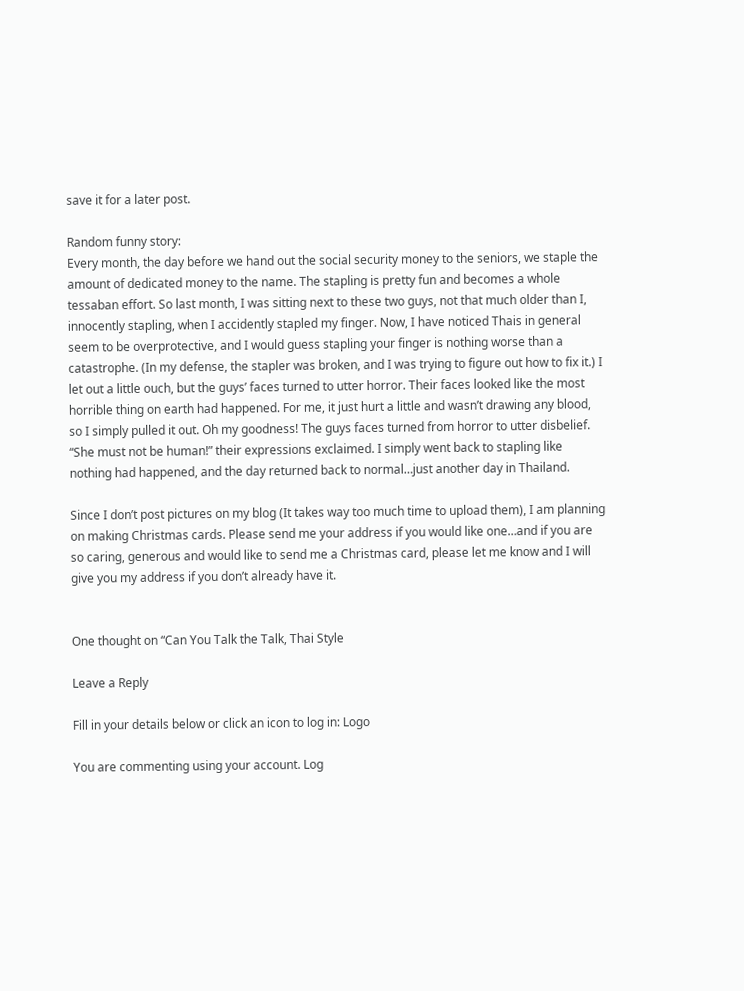save it for a later post.

Random funny story:
Every month, the day before we hand out the social security money to the seniors, we staple the amount of dedicated money to the name. The stapling is pretty fun and becomes a whole tessaban effort. So last month, I was sitting next to these two guys, not that much older than I, innocently stapling, when I accidently stapled my finger. Now, I have noticed Thais in general seem to be overprotective, and I would guess stapling your finger is nothing worse than a catastrophe. (In my defense, the stapler was broken, and I was trying to figure out how to fix it.) I let out a little ouch, but the guys’ faces turned to utter horror. Their faces looked like the most horrible thing on earth had happened. For me, it just hurt a little and wasn’t drawing any blood, so I simply pulled it out. Oh my goodness! The guys faces turned from horror to utter disbelief. “She must not be human!” their expressions exclaimed. I simply went back to stapling like nothing had happened, and the day returned back to normal…just another day in Thailand.

Since I don’t post pictures on my blog (It takes way too much time to upload them), I am planning on making Christmas cards. Please send me your address if you would like one…and if you are so caring, generous and would like to send me a Christmas card, please let me know and I will give you my address if you don’t already have it.


One thought on “Can You Talk the Talk, Thai Style

Leave a Reply

Fill in your details below or click an icon to log in: Logo

You are commenting using your account. Log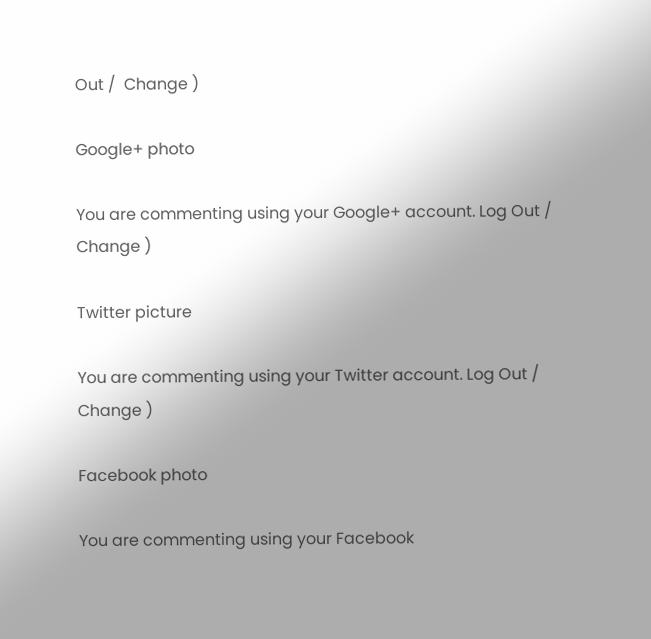Out /  Change )

Google+ photo

You are commenting using your Google+ account. Log Out /  Change )

Twitter picture

You are commenting using your Twitter account. Log Out /  Change )

Facebook photo

You are commenting using your Facebook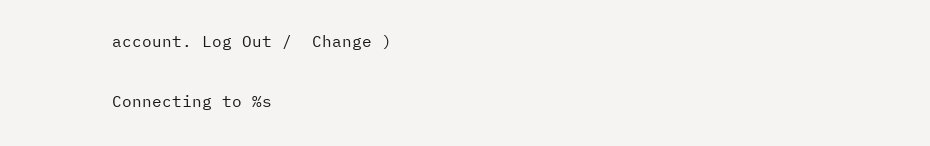account. Log Out /  Change )

Connecting to %s